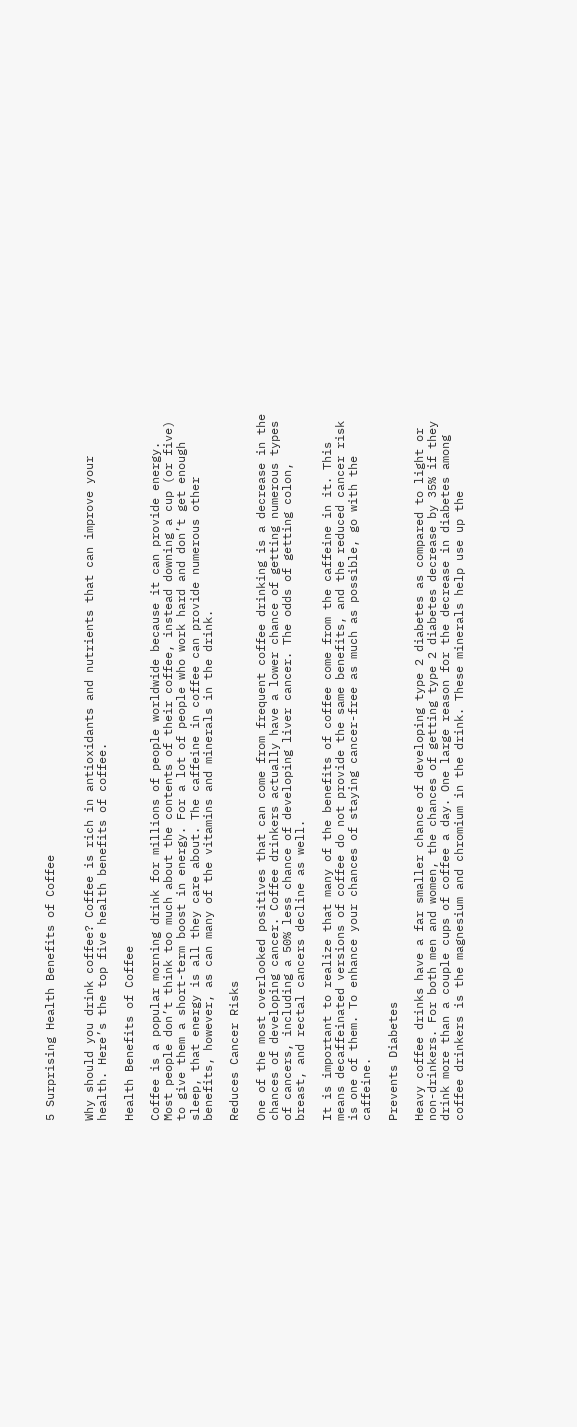5 Surprising Health Benefits of Coffee


Why should you drink coffee? Coffee is rich in antioxidants and nutrients that can improve your health. Here’s the top five health benefits of coffee.

Health Benefits of Coffee

Coffee is a popular morning drink for millions of people worldwide because it can provide energy. Most people don’t think too much about the contents of their coffee, instead downing a cup (or five) to give them a short-term boost in energy. For a lot of people who work hard and don’t get enough sleep, that energy is all they care about. The caffeine in coffee can provide numerous other benefits, however, as can many of the vitamins and minerals in the drink.

Reduces Cancer Risks

One of the most overlooked positives that can come from frequent coffee drinking is a decrease in the chances of developing cancer. Coffee drinkers actually have a lower chance of getting numerous types of cancers, including a 50% less chance of developing liver cancer. The odds of getting colon, breast, and rectal cancers decline as well.

It is important to realize that many of the benefits of coffee come from the caffeine in it. This means decaffeinated versions of coffee do not provide the same benefits, and the reduced cancer risk is one of them. To enhance your chances of staying cancer-free as much as possible, go with the caffeine.

Prevents Diabetes

Heavy coffee drinks have a far smaller chance of developing type 2 diabetes as compared to light or non-drinkers. For both men and women, the chances of getting type 2 diabetes decrease by 35% if they drink more than a couple cups of coffee a day. One large reason for the decrease in diabetes among coffee drinkers is the magnesium and chromium in the drink. These minerals help use up the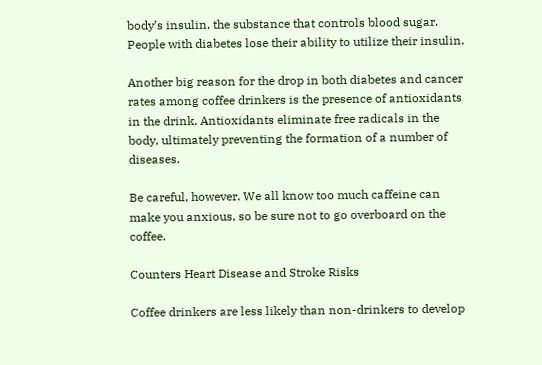body’s insulin, the substance that controls blood sugar. People with diabetes lose their ability to utilize their insulin.

Another big reason for the drop in both diabetes and cancer rates among coffee drinkers is the presence of antioxidants in the drink. Antioxidants eliminate free radicals in the body, ultimately preventing the formation of a number of diseases.

Be careful, however. We all know too much caffeine can make you anxious, so be sure not to go overboard on the coffee.

Counters Heart Disease and Stroke Risks

Coffee drinkers are less likely than non-drinkers to develop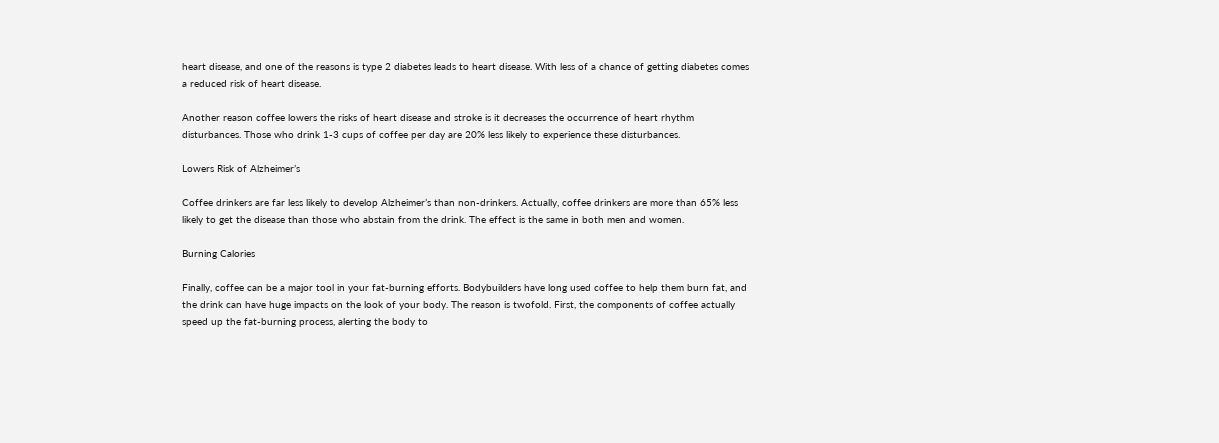heart disease, and one of the reasons is type 2 diabetes leads to heart disease. With less of a chance of getting diabetes comes a reduced risk of heart disease.

Another reason coffee lowers the risks of heart disease and stroke is it decreases the occurrence of heart rhythm disturbances. Those who drink 1-3 cups of coffee per day are 20% less likely to experience these disturbances.

Lowers Risk of Alzheimer’s

Coffee drinkers are far less likely to develop Alzheimer’s than non-drinkers. Actually, coffee drinkers are more than 65% less likely to get the disease than those who abstain from the drink. The effect is the same in both men and women.

Burning Calories

Finally, coffee can be a major tool in your fat-burning efforts. Bodybuilders have long used coffee to help them burn fat, and the drink can have huge impacts on the look of your body. The reason is twofold. First, the components of coffee actually speed up the fat-burning process, alerting the body to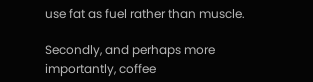use fat as fuel rather than muscle.

Secondly, and perhaps more importantly, coffee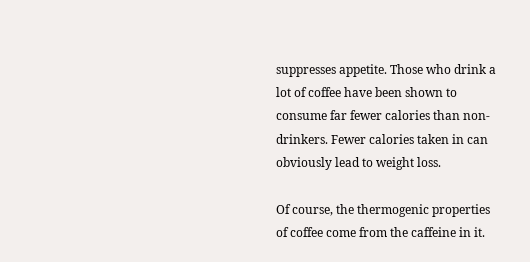suppresses appetite. Those who drink a lot of coffee have been shown to consume far fewer calories than non-drinkers. Fewer calories taken in can obviously lead to weight loss.

Of course, the thermogenic properties of coffee come from the caffeine in it.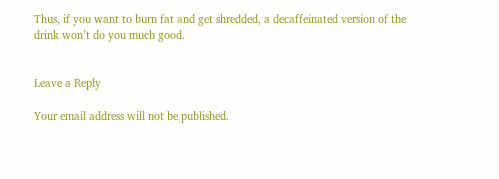Thus, if you want to burn fat and get shredded, a decaffeinated version of the drink won’t do you much good.


Leave a Reply

Your email address will not be published.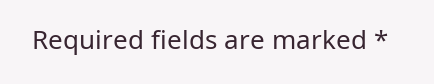Required fields are marked *